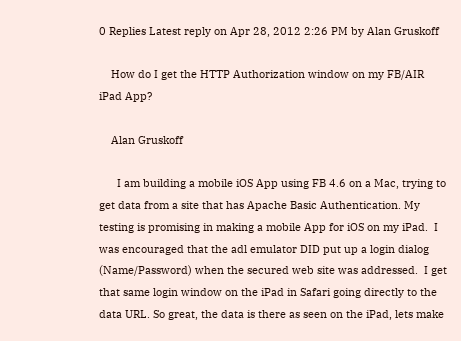0 Replies Latest reply on Apr 28, 2012 2:26 PM by Alan Gruskoff

    How do I get the HTTP Authorization window on my FB/AIR iPad App?

    Alan Gruskoff

      I am building a mobile iOS App using FB 4.6 on a Mac, trying to get data from a site that has Apache Basic Authentication. My testing is promising in making a mobile App for iOS on my iPad.  I was encouraged that the adl emulator DID put up a login dialog (Name/Password) when the secured web site was addressed.  I get that same login window on the iPad in Safari going directly to the data URL. So great, the data is there as seen on the iPad, lets make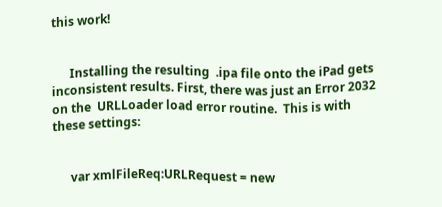this work!


      Installing the resulting  .ipa file onto the iPad gets inconsistent results. First, there was just an Error 2032 on the  URLLoader load error routine.  This is with these settings:


      var xmlFileReq:URLRequest = new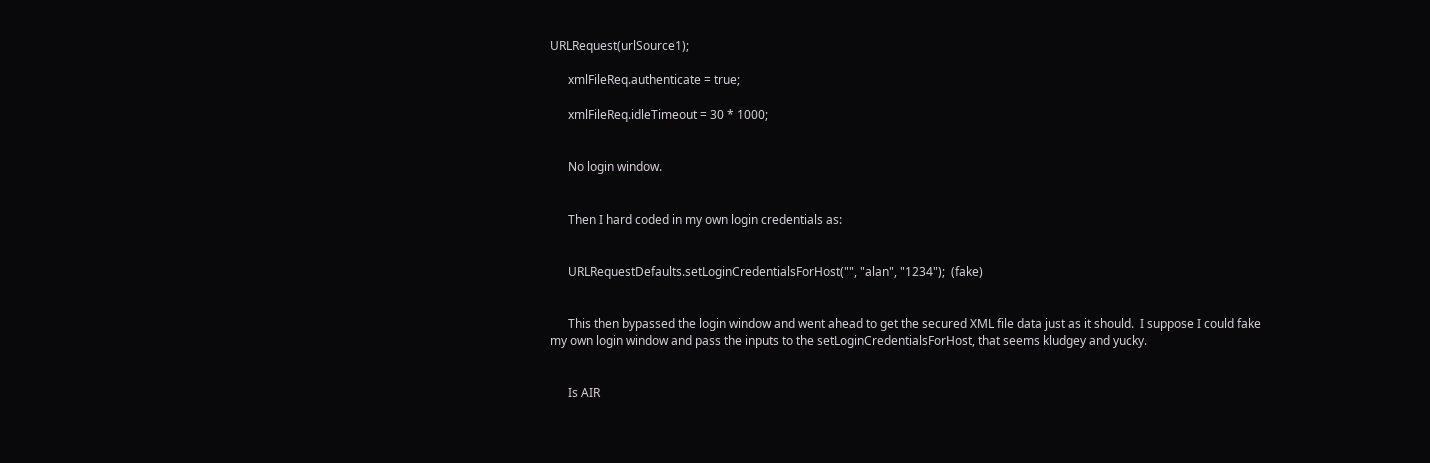URLRequest(urlSource1);

      xmlFileReq.authenticate = true;

      xmlFileReq.idleTimeout = 30 * 1000;


      No login window.


      Then I hard coded in my own login credentials as:


      URLRequestDefaults.setLoginCredentialsForHost("", "alan", "1234");  (fake)


      This then bypassed the login window and went ahead to get the secured XML file data just as it should.  I suppose I could fake my own login window and pass the inputs to the setLoginCredentialsForHost, that seems kludgey and yucky.


      Is AIR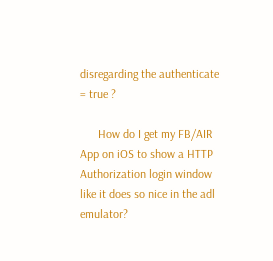disregarding the authenticate = true ?

      How do I get my FB/AIR App on iOS to show a HTTP Authorization login window like it does so nice in the adl emulator?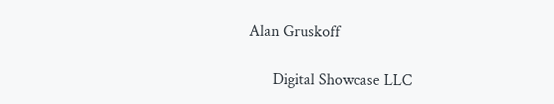Alan Gruskoff

      Digital Showcase LLC